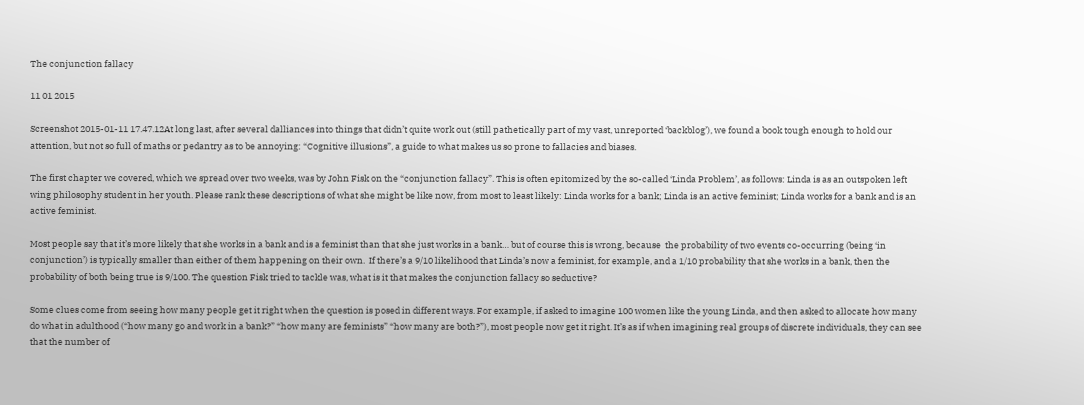The conjunction fallacy

11 01 2015

Screenshot 2015-01-11 17.47.12At long last, after several dalliances into things that didn’t quite work out (still pathetically part of my vast, unreported ‘backblog’), we found a book tough enough to hold our attention, but not so full of maths or pedantry as to be annoying: “Cognitive illusions”, a guide to what makes us so prone to fallacies and biases.

The first chapter we covered, which we spread over two weeks, was by John Fisk on the “conjunction fallacy”. This is often epitomized by the so-called ‘Linda Problem’, as follows: Linda is as an outspoken left wing philosophy student in her youth. Please rank these descriptions of what she might be like now, from most to least likely: Linda works for a bank; Linda is an active feminist; Linda works for a bank and is an active feminist.

Most people say that it’s more likely that she works in a bank and is a feminist than that she just works in a bank… but of course this is wrong, because  the probability of two events co-occurring (being ‘in conjunction’) is typically smaller than either of them happening on their own.  If there’s a 9/10 likelihood that Linda’s now a feminist, for example, and a 1/10 probability that she works in a bank, then the probability of both being true is 9/100. The question Fisk tried to tackle was, what is it that makes the conjunction fallacy so seductive?

Some clues come from seeing how many people get it right when the question is posed in different ways. For example, if asked to imagine 100 women like the young Linda, and then asked to allocate how many do what in adulthood (“how many go and work in a bank?” “how many are feminists” “how many are both?”), most people now get it right. It’s as if when imagining real groups of discrete individuals, they can see that the number of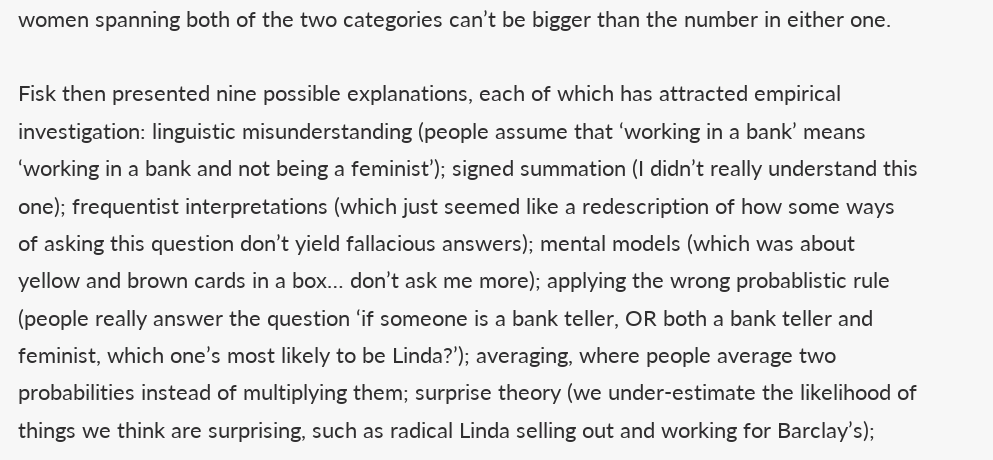women spanning both of the two categories can’t be bigger than the number in either one.

Fisk then presented nine possible explanations, each of which has attracted empirical investigation: linguistic misunderstanding (people assume that ‘working in a bank’ means ‘working in a bank and not being a feminist’); signed summation (I didn’t really understand this one); frequentist interpretations (which just seemed like a redescription of how some ways of asking this question don’t yield fallacious answers); mental models (which was about yellow and brown cards in a box… don’t ask me more); applying the wrong probablistic rule (people really answer the question ‘if someone is a bank teller, OR both a bank teller and feminist, which one’s most likely to be Linda?’); averaging, where people average two probabilities instead of multiplying them; surprise theory (we under-estimate the likelihood of things we think are surprising, such as radical Linda selling out and working for Barclay’s);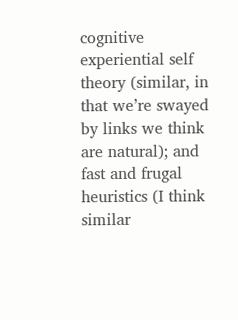cognitive experiential self theory (similar, in that we’re swayed by links we think are natural); and fast and frugal heuristics (I think similar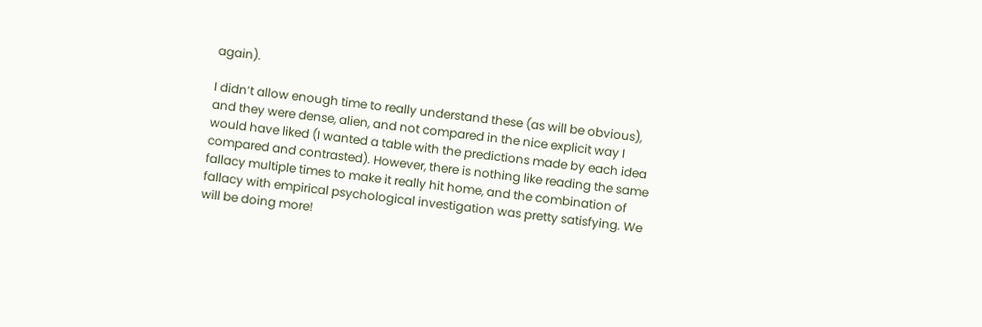again).

I didn’t allow enough time to really understand these (as will be obvious), and they were dense, alien, and not compared in the nice explicit way I would have liked (I wanted a table with the predictions made by each idea compared and contrasted). However, there is nothing like reading the same fallacy multiple times to make it really hit home, and the combination of fallacy with empirical psychological investigation was pretty satisfying. We will be doing more!